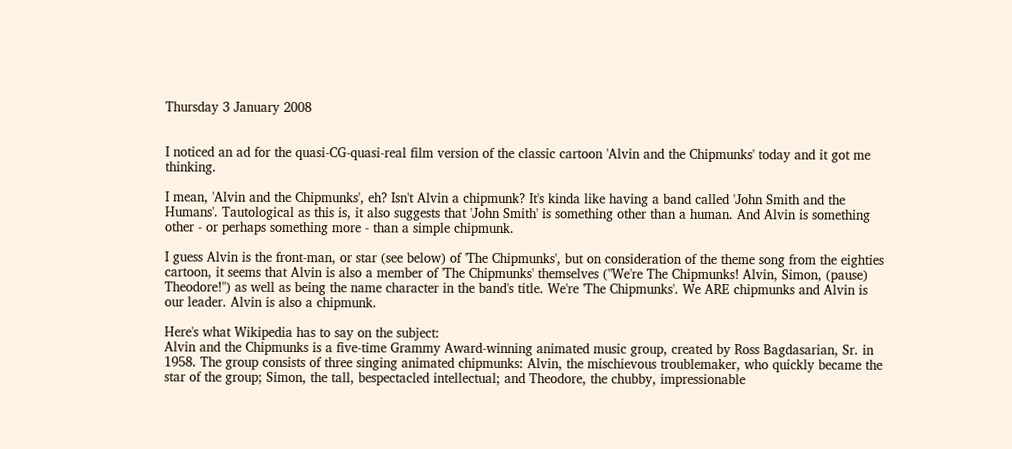Thursday 3 January 2008


I noticed an ad for the quasi-CG-quasi-real film version of the classic cartoon 'Alvin and the Chipmunks' today and it got me thinking.

I mean, 'Alvin and the Chipmunks', eh? Isn't Alvin a chipmunk? It's kinda like having a band called 'John Smith and the Humans'. Tautological as this is, it also suggests that 'John Smith' is something other than a human. And Alvin is something other - or perhaps something more - than a simple chipmunk.

I guess Alvin is the front-man, or star (see below) of 'The Chipmunks', but on consideration of the theme song from the eighties cartoon, it seems that Alvin is also a member of 'The Chipmunks' themselves ("We're The Chipmunks! Alvin, Simon, (pause) Theodore!") as well as being the name character in the band's title. We're 'The Chipmunks'. We ARE chipmunks and Alvin is our leader. Alvin is also a chipmunk.

Here's what Wikipedia has to say on the subject:
Alvin and the Chipmunks is a five-time Grammy Award-winning animated music group, created by Ross Bagdasarian, Sr. in 1958. The group consists of three singing animated chipmunks: Alvin, the mischievous troublemaker, who quickly became the star of the group; Simon, the tall, bespectacled intellectual; and Theodore, the chubby, impressionable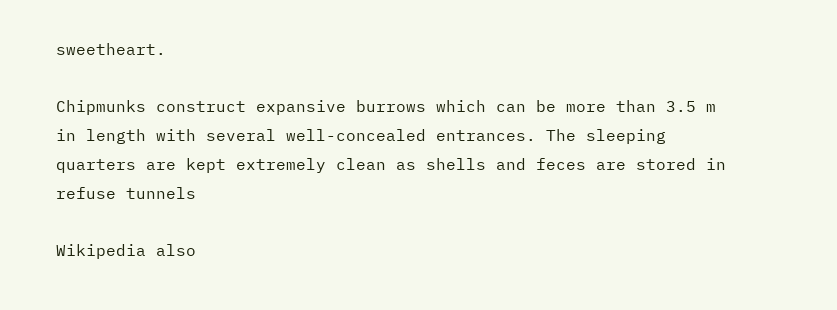sweetheart.

Chipmunks construct expansive burrows which can be more than 3.5 m in length with several well-concealed entrances. The sleeping quarters are kept extremely clean as shells and feces are stored in refuse tunnels

Wikipedia also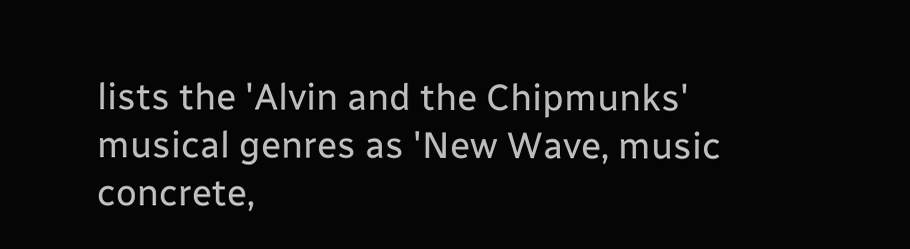lists the 'Alvin and the Chipmunks' musical genres as 'New Wave, music concrete,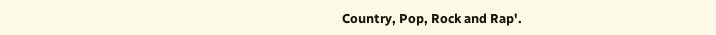Country, Pop, Rock and Rap'.